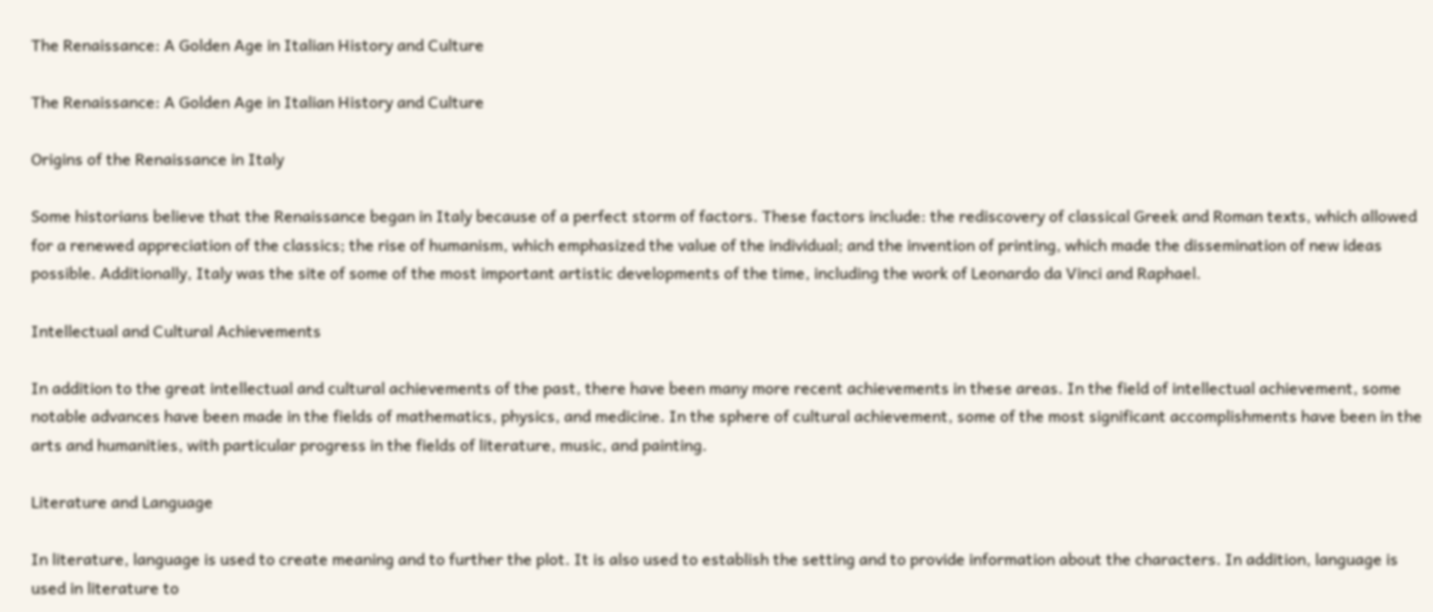The Renaissance: A Golden Age in Italian History and Culture

The Renaissance: A Golden Age in Italian History and Culture

Origins of the Renaissance in Italy

Some historians believe that the Renaissance began in Italy because of a perfect storm of factors. These factors include: the rediscovery of classical Greek and Roman texts, which allowed for a renewed appreciation of the classics; the rise of humanism, which emphasized the value of the individual; and the invention of printing, which made the dissemination of new ideas possible. Additionally, Italy was the site of some of the most important artistic developments of the time, including the work of Leonardo da Vinci and Raphael.

Intellectual and Cultural Achievements

In addition to the great intellectual and cultural achievements of the past, there have been many more recent achievements in these areas. In the field of intellectual achievement, some notable advances have been made in the fields of mathematics, physics, and medicine. In the sphere of cultural achievement, some of the most significant accomplishments have been in the arts and humanities, with particular progress in the fields of literature, music, and painting.

Literature and Language

In literature, language is used to create meaning and to further the plot. It is also used to establish the setting and to provide information about the characters. In addition, language is used in literature to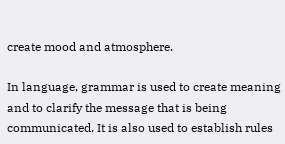create mood and atmosphere.

In language, grammar is used to create meaning and to clarify the message that is being communicated. It is also used to establish rules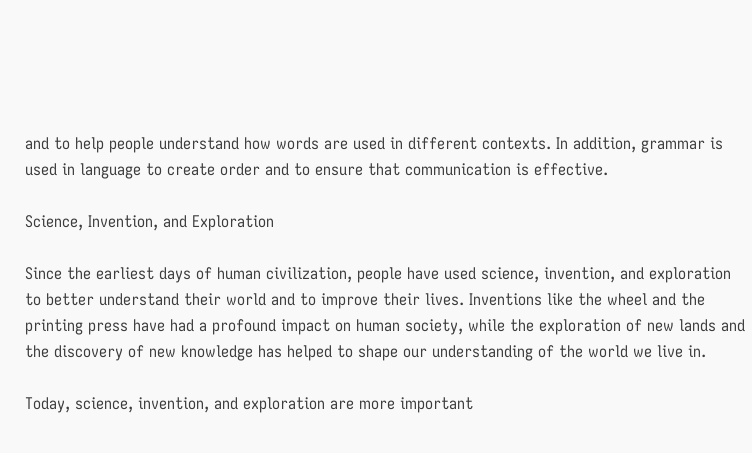and to help people understand how words are used in different contexts. In addition, grammar is used in language to create order and to ensure that communication is effective.

Science, Invention, and Exploration

Since the earliest days of human civilization, people have used science, invention, and exploration to better understand their world and to improve their lives. Inventions like the wheel and the printing press have had a profound impact on human society, while the exploration of new lands and the discovery of new knowledge has helped to shape our understanding of the world we live in.

Today, science, invention, and exploration are more important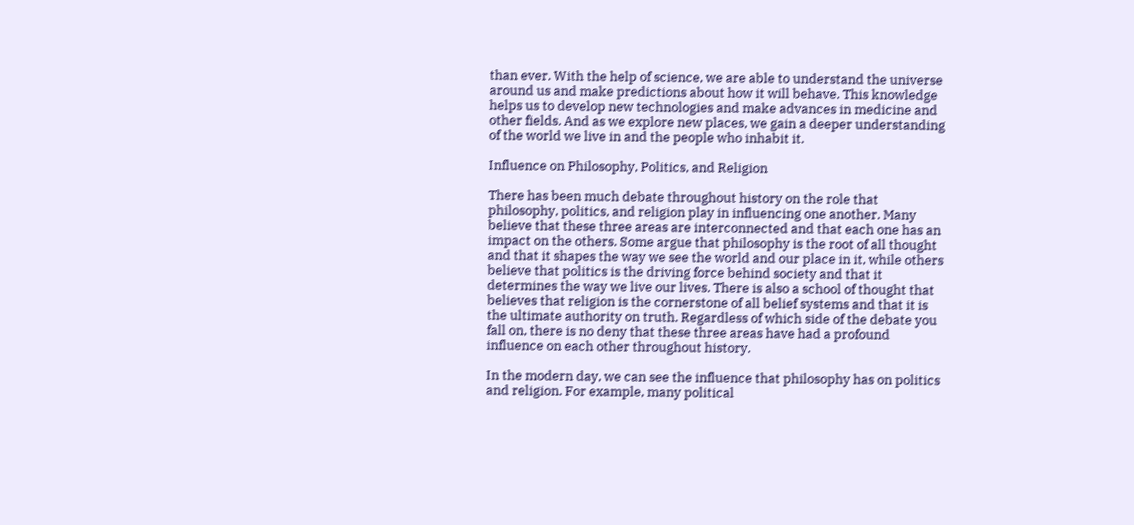than ever. With the help of science, we are able to understand the universe around us and make predictions about how it will behave. This knowledge helps us to develop new technologies and make advances in medicine and other fields. And as we explore new places, we gain a deeper understanding of the world we live in and the people who inhabit it.

Influence on Philosophy, Politics, and Religion

There has been much debate throughout history on the role that philosophy, politics, and religion play in influencing one another. Many believe that these three areas are interconnected and that each one has an impact on the others. Some argue that philosophy is the root of all thought and that it shapes the way we see the world and our place in it, while others believe that politics is the driving force behind society and that it determines the way we live our lives. There is also a school of thought that believes that religion is the cornerstone of all belief systems and that it is the ultimate authority on truth. Regardless of which side of the debate you fall on, there is no deny that these three areas have had a profound influence on each other throughout history.

In the modern day, we can see the influence that philosophy has on politics and religion. For example, many political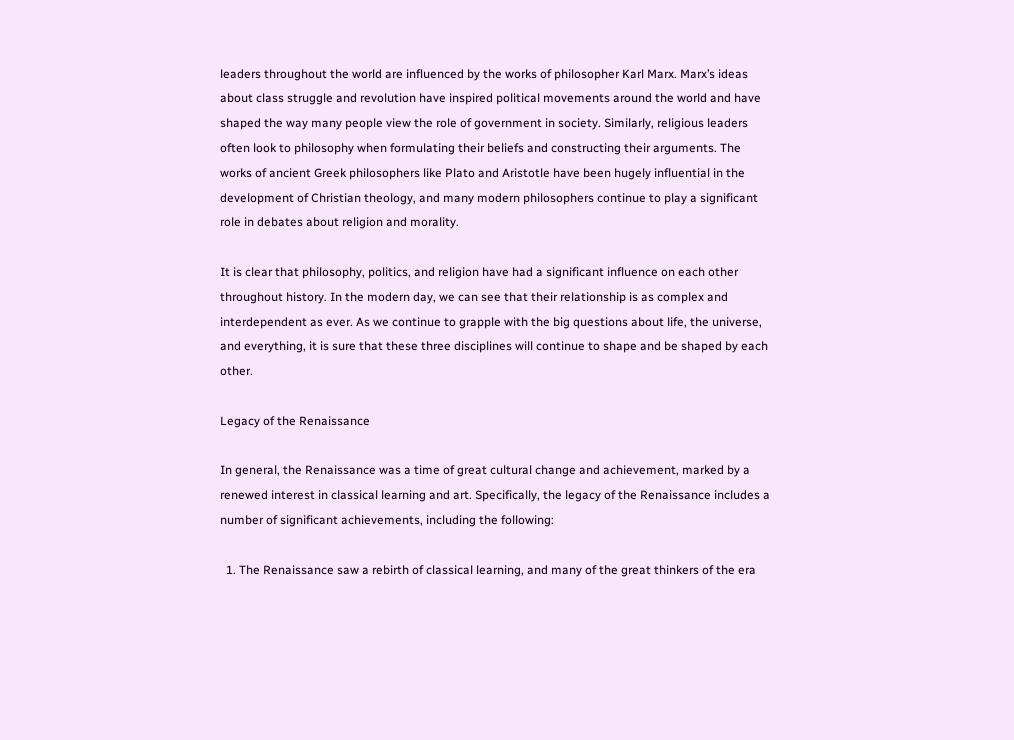leaders throughout the world are influenced by the works of philosopher Karl Marx. Marx’s ideas about class struggle and revolution have inspired political movements around the world and have shaped the way many people view the role of government in society. Similarly, religious leaders often look to philosophy when formulating their beliefs and constructing their arguments. The works of ancient Greek philosophers like Plato and Aristotle have been hugely influential in the development of Christian theology, and many modern philosophers continue to play a significant role in debates about religion and morality.

It is clear that philosophy, politics, and religion have had a significant influence on each other throughout history. In the modern day, we can see that their relationship is as complex and interdependent as ever. As we continue to grapple with the big questions about life, the universe, and everything, it is sure that these three disciplines will continue to shape and be shaped by each other.

Legacy of the Renaissance

In general, the Renaissance was a time of great cultural change and achievement, marked by a renewed interest in classical learning and art. Specifically, the legacy of the Renaissance includes a number of significant achievements, including the following:

  1. The Renaissance saw a rebirth of classical learning, and many of the great thinkers of the era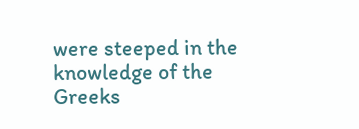were steeped in the knowledge of the Greeks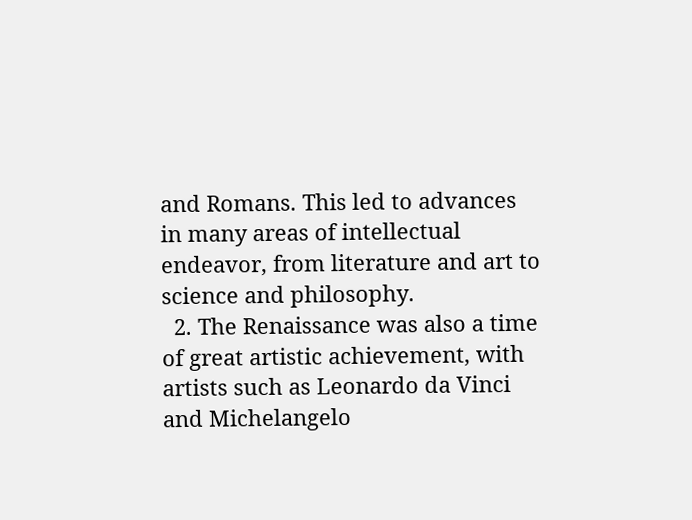and Romans. This led to advances in many areas of intellectual endeavor, from literature and art to science and philosophy.
  2. The Renaissance was also a time of great artistic achievement, with artists such as Leonardo da Vinci and Michelangelo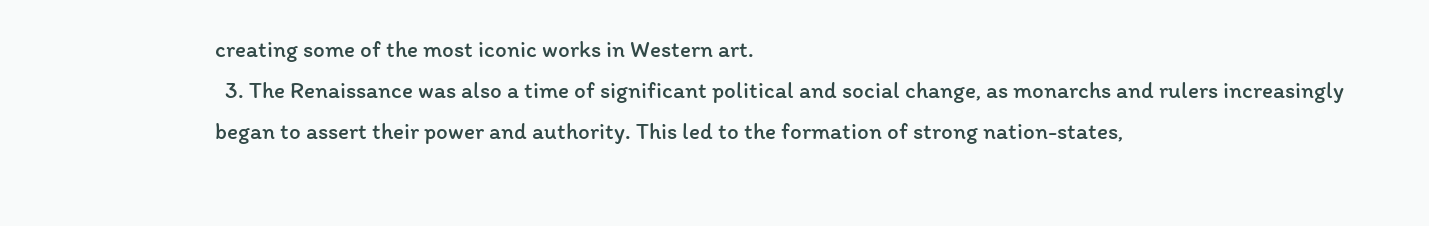creating some of the most iconic works in Western art.
  3. The Renaissance was also a time of significant political and social change, as monarchs and rulers increasingly began to assert their power and authority. This led to the formation of strong nation-states,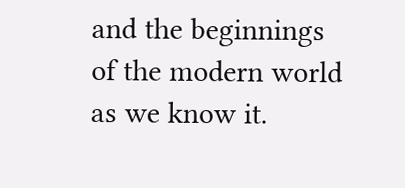and the beginnings of the modern world as we know it.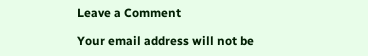Leave a Comment

Your email address will not be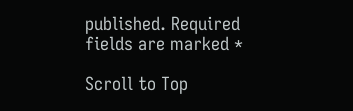published. Required fields are marked *

Scroll to Top